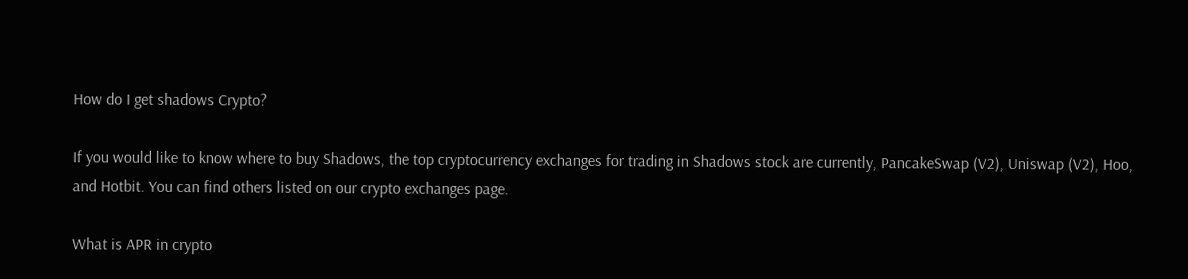How do I get shadows Crypto?

If you would like to know where to buy Shadows, the top cryptocurrency exchanges for trading in Shadows stock are currently, PancakeSwap (V2), Uniswap (V2), Hoo, and Hotbit. You can find others listed on our crypto exchanges page.

What is APR in crypto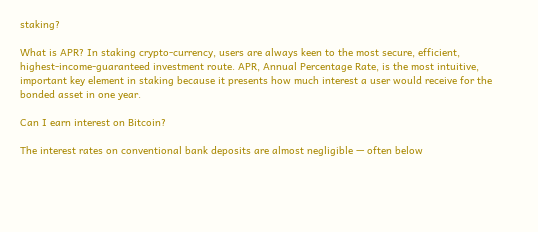staking?

What is APR? In staking crypto-currency, users are always keen to the most secure, efficient, highest-income-guaranteed investment route. APR, Annual Percentage Rate, is the most intuitive, important key element in staking because it presents how much interest a user would receive for the bonded asset in one year.

Can I earn interest on Bitcoin?

The interest rates on conventional bank deposits are almost negligible — often below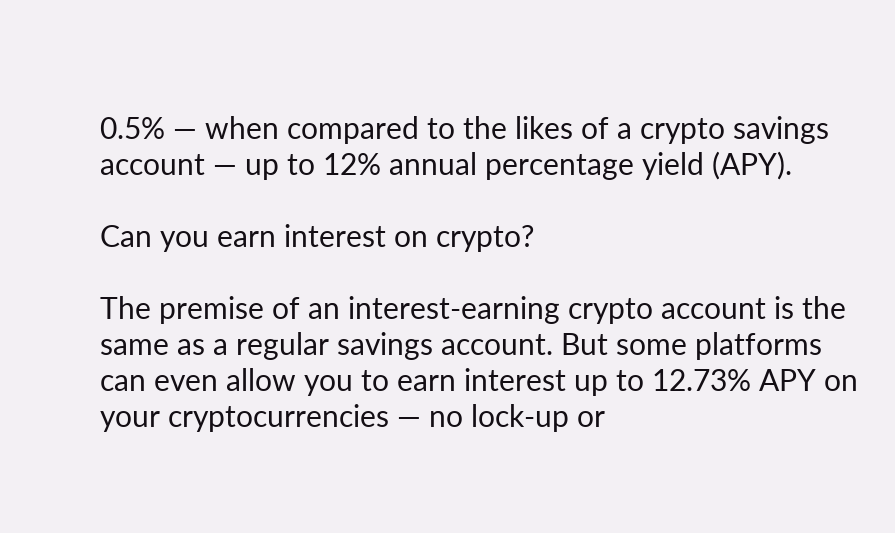0.5% — when compared to the likes of a crypto savings account — up to 12% annual percentage yield (APY).

Can you earn interest on crypto?

The premise of an interest-earning crypto account is the same as a regular savings account. But some platforms can even allow you to earn interest up to 12.73% APY on your cryptocurrencies — no lock-up or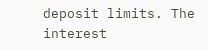deposit limits. The interest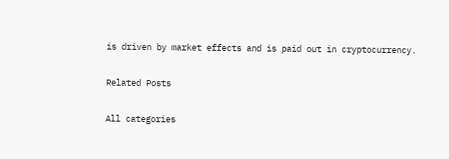is driven by market effects and is paid out in cryptocurrency.

Related Posts

All categories